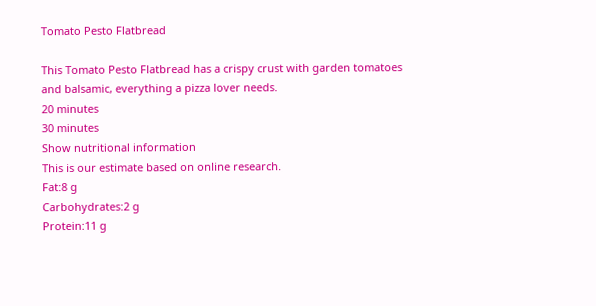Tomato Pesto Flatbread

This Tomato Pesto Flatbread has a crispy crust with garden tomatoes and balsamic, everything a pizza lover needs.
20 minutes
30 minutes
Show nutritional information
This is our estimate based on online research.
Fat:8 g
Carbohydrates:2 g
Protein:11 g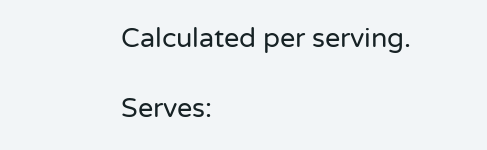Calculated per serving.

Serves: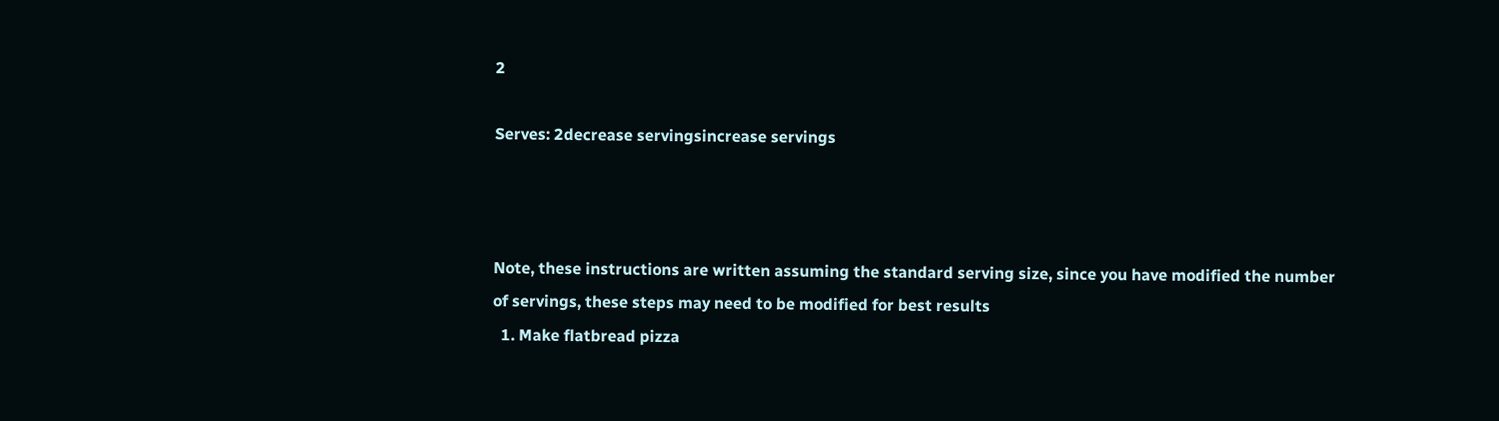2

Serves: 2decrease servingsincrease servings



Note, these instructions are written assuming the standard serving size, since you have modified the number of servings, these steps may need to be modified for best results
  1. Make flatbread pizza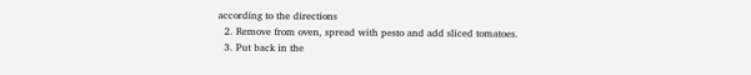according to the directions
  2. Remove from oven, spread with pesto and add sliced tomatoes.
  3. Put back in the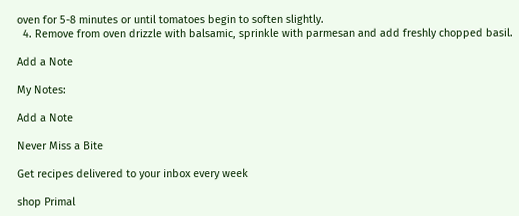oven for 5-8 minutes or until tomatoes begin to soften slightly.
  4. Remove from oven drizzle with balsamic, sprinkle with parmesan and add freshly chopped basil.

Add a Note

My Notes:

Add a Note

Never Miss a Bite

Get recipes delivered to your inbox every week

shop Primal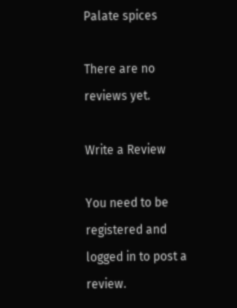Palate spices

There are no reviews yet.

Write a Review

You need to be registered and logged in to post a review.